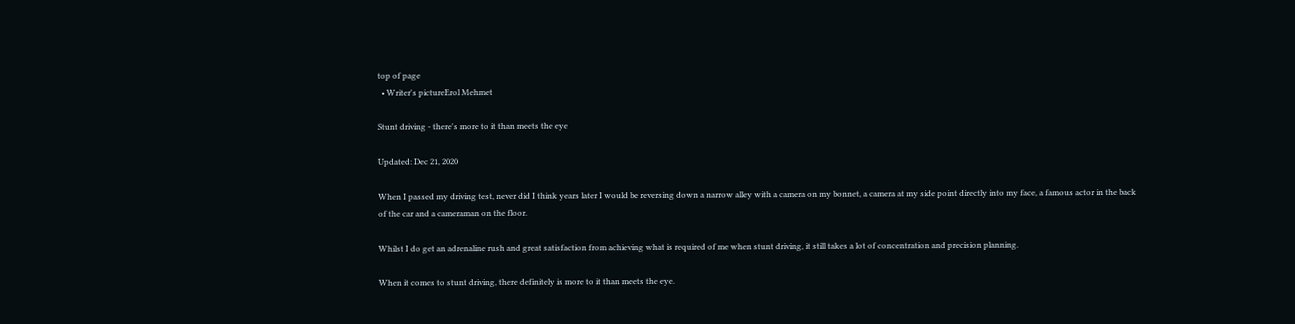top of page
  • Writer's pictureErol Mehmet

Stunt driving - there's more to it than meets the eye

Updated: Dec 21, 2020

When I passed my driving test, never did I think years later I would be reversing down a narrow alley with a camera on my bonnet, a camera at my side point directly into my face, a famous actor in the back of the car and a cameraman on the floor.

Whilst I do get an adrenaline rush and great satisfaction from achieving what is required of me when stunt driving, it still takes a lot of concentration and precision planning.

When it comes to stunt driving, there definitely is more to it than meets the eye.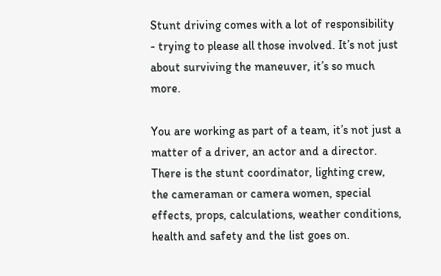Stunt driving comes with a lot of responsibility - trying to please all those involved. It’s not just about surviving the maneuver, it’s so much more.

You are working as part of a team, it’s not just a matter of a driver, an actor and a director. There is the stunt coordinator, lighting crew, the cameraman or camera women, special effects, props, calculations, weather conditions, health and safety and the list goes on.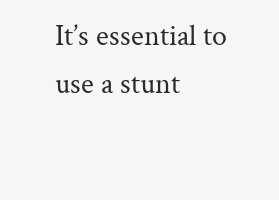It’s essential to use a stunt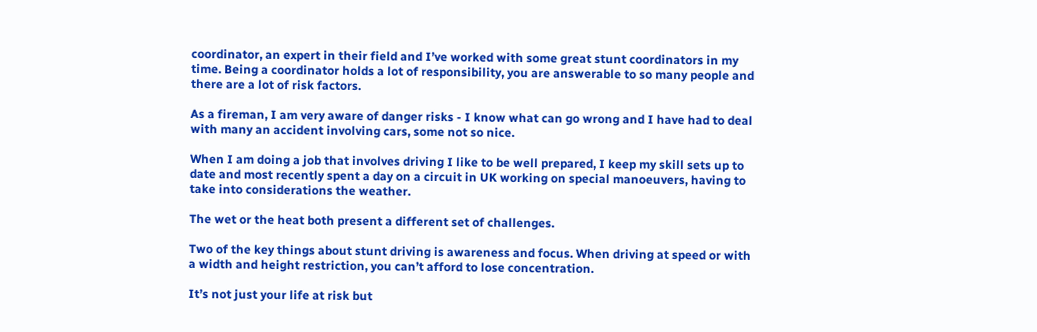coordinator, an expert in their field and I’ve worked with some great stunt coordinators in my time. Being a coordinator holds a lot of responsibility, you are answerable to so many people and there are a lot of risk factors.

As a fireman, I am very aware of danger risks - I know what can go wrong and I have had to deal with many an accident involving cars, some not so nice.

When I am doing a job that involves driving I like to be well prepared, I keep my skill sets up to date and most recently spent a day on a circuit in UK working on special manoeuvers, having to take into considerations the weather.

The wet or the heat both present a different set of challenges.

Two of the key things about stunt driving is awareness and focus. When driving at speed or with a width and height restriction, you can’t afford to lose concentration.

It’s not just your life at risk but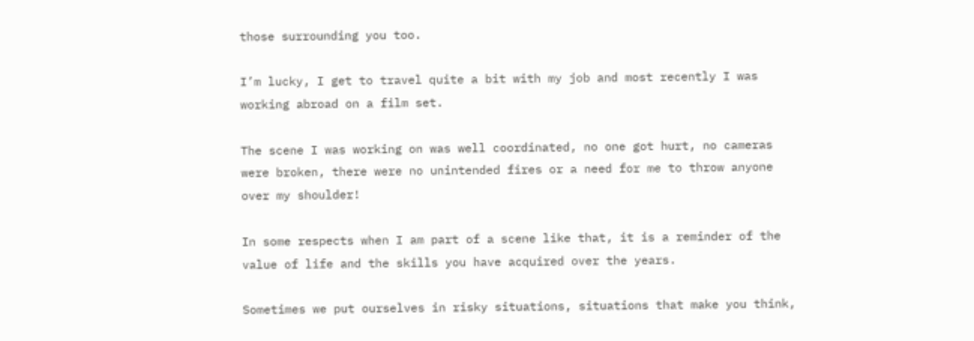those surrounding you too.

I’m lucky, I get to travel quite a bit with my job and most recently I was working abroad on a film set.

The scene I was working on was well coordinated, no one got hurt, no cameras were broken, there were no unintended fires or a need for me to throw anyone over my shoulder!

In some respects when I am part of a scene like that, it is a reminder of the value of life and the skills you have acquired over the years.

Sometimes we put ourselves in risky situations, situations that make you think,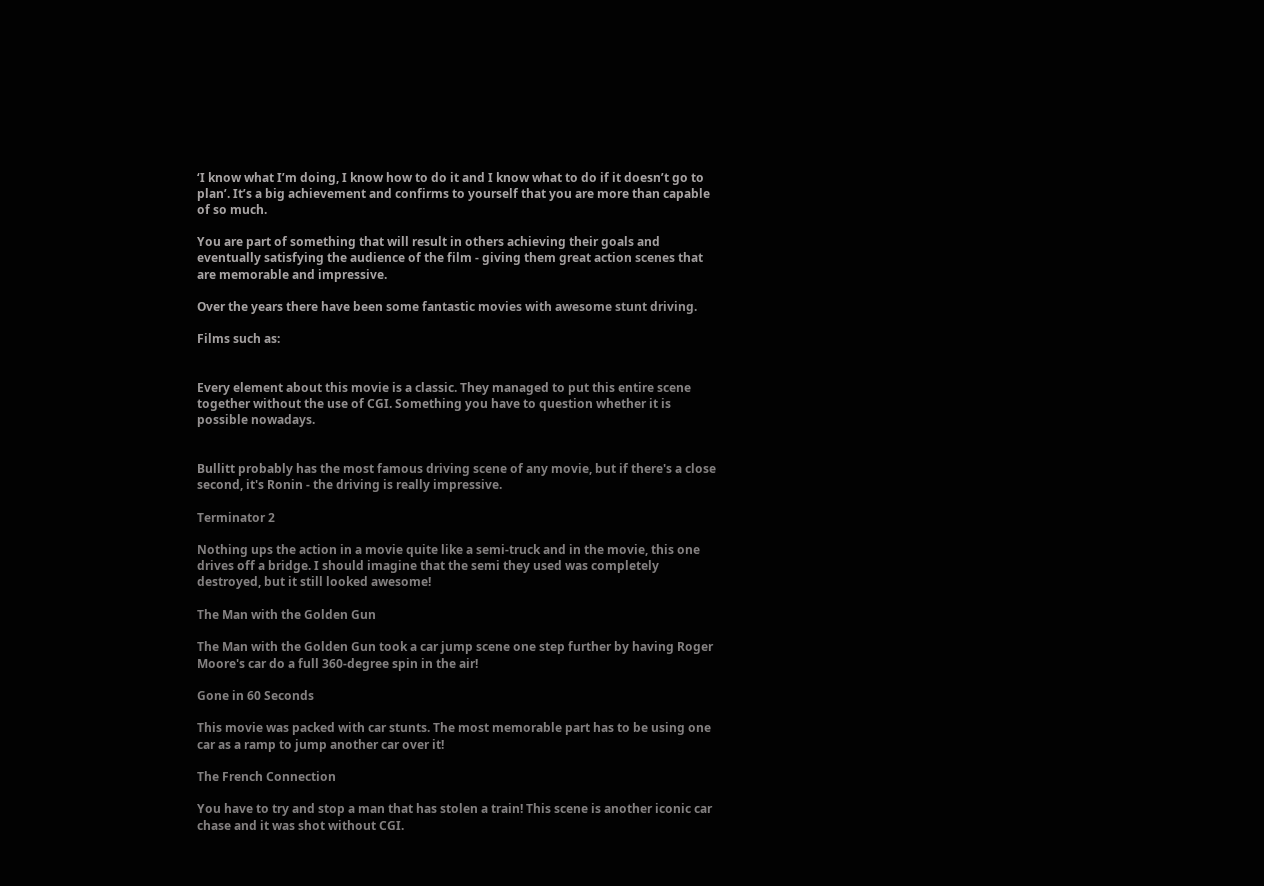‘I know what I’m doing, I know how to do it and I know what to do if it doesn’t go to plan’. It’s a big achievement and confirms to yourself that you are more than capable of so much.

You are part of something that will result in others achieving their goals and eventually satisfying the audience of the film - giving them great action scenes that are memorable and impressive.

Over the years there have been some fantastic movies with awesome stunt driving.

Films such as:


Every element about this movie is a classic. They managed to put this entire scene together without the use of CGI. Something you have to question whether it is possible nowadays.


Bullitt probably has the most famous driving scene of any movie, but if there's a close second, it's Ronin - the driving is really impressive.

Terminator 2

Nothing ups the action in a movie quite like a semi-truck and in the movie, this one drives off a bridge. I should imagine that the semi they used was completely destroyed, but it still looked awesome!

The Man with the Golden Gun

The Man with the Golden Gun took a car jump scene one step further by having Roger Moore's car do a full 360-degree spin in the air!

Gone in 60 Seconds

This movie was packed with car stunts. The most memorable part has to be using one car as a ramp to jump another car over it!

The French Connection

You have to try and stop a man that has stolen a train! This scene is another iconic car chase and it was shot without CGI.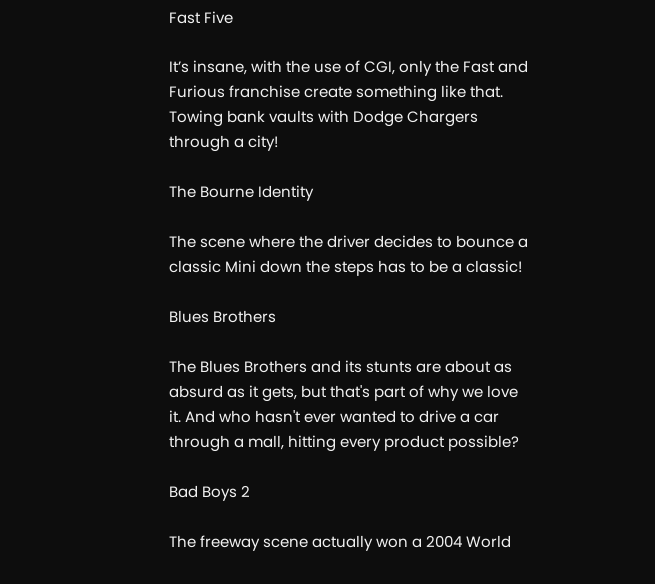Fast Five

It’s insane, with the use of CGI, only the Fast and Furious franchise create something like that. Towing bank vaults with Dodge Chargers through a city!

The Bourne Identity

The scene where the driver decides to bounce a classic Mini down the steps has to be a classic!

Blues Brothers

The Blues Brothers and its stunts are about as absurd as it gets, but that's part of why we love it. And who hasn't ever wanted to drive a car through a mall, hitting every product possible?

Bad Boys 2

The freeway scene actually won a 2004 World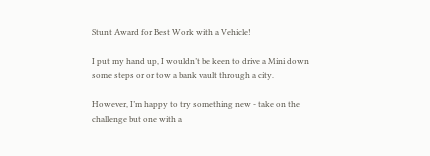Stunt Award for Best Work with a Vehicle!

I put my hand up, I wouldn’t be keen to drive a Mini down some steps or or tow a bank vault through a city.

However, I’m happy to try something new - take on the challenge but one with a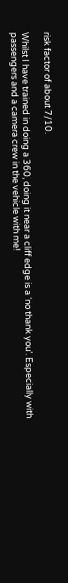risk factor of about 7/10.

Whilst I have trained in doing a 360, doing it near a cliff edge is a ‘no thank you’. Especially with passengers and a camera crew in the vehicle with me!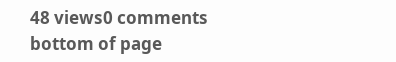48 views0 comments
bottom of page